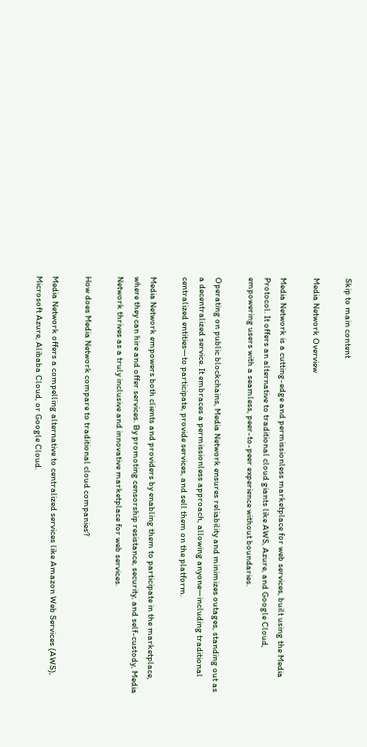Skip to main content

Media Network Overview

Media Network is a cutting-edge and permissionless marketplace for web services, built using the Media Protocol. It offers an alternative to traditional cloud giants like AWS, Azure, and Google Cloud, empowering users with a seamless, peer-to-peer experience without boundaries.

Operating on public blockchains, Media Network ensures reliability and minimizes outages, standing out as a decentralized service. It embraces a permissionless approach, allowing anyone—including traditional centralized entities—to participate, provide services, and sell them on the platform.

Media Network empowers both clients and providers by enabling them to participate in the marketplace, where they can hire and offer services. By promoting censorship resistance, security, and self-custody, Media Network thrives as a truly inclusive and innovative marketplace for web services.

How does Media Network compare to traditional cloud companies?

Media Network offers a compelling alternative to centralized services like Amazon Web Services (AWS), Microsoft Azure, Alibaba Cloud, or Google Cloud.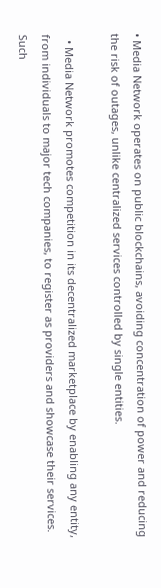• Media Network operates on public blockchains, avoiding concentration of power and reducing the risk of outages, unlike centralized services controlled by single entities.

  • Media Network promotes competition in its decentralized marketplace by enabling any entity, from individuals to major tech companies, to register as providers and showcase their services. Such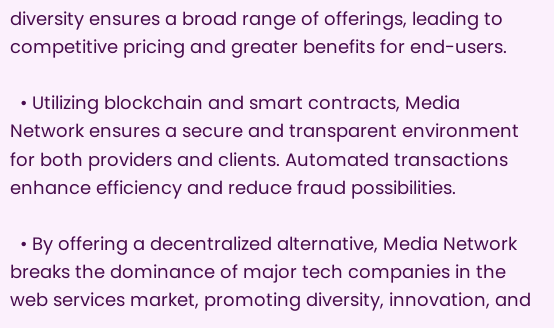diversity ensures a broad range of offerings, leading to competitive pricing and greater benefits for end-users.

  • Utilizing blockchain and smart contracts, Media Network ensures a secure and transparent environment for both providers and clients. Automated transactions enhance efficiency and reduce fraud possibilities.

  • By offering a decentralized alternative, Media Network breaks the dominance of major tech companies in the web services market, promoting diversity, innovation, and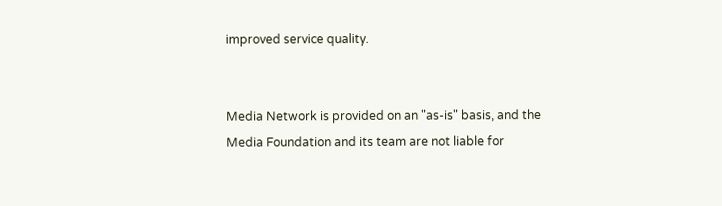improved service quality.


Media Network is provided on an "as-is" basis, and the Media Foundation and its team are not liable for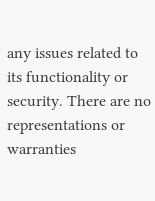any issues related to its functionality or security. There are no representations or warranties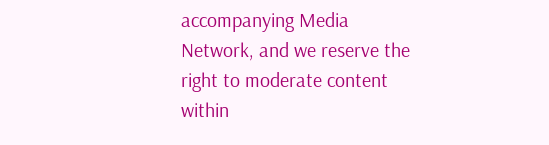accompanying Media Network, and we reserve the right to moderate content within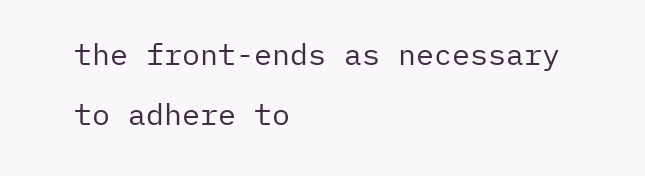the front-ends as necessary to adhere to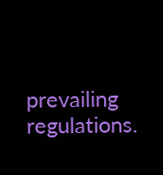prevailing regulations.